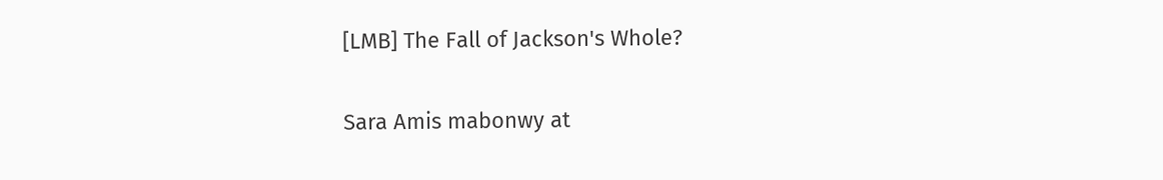[LMB] The Fall of Jackson's Whole?

Sara Amis mabonwy at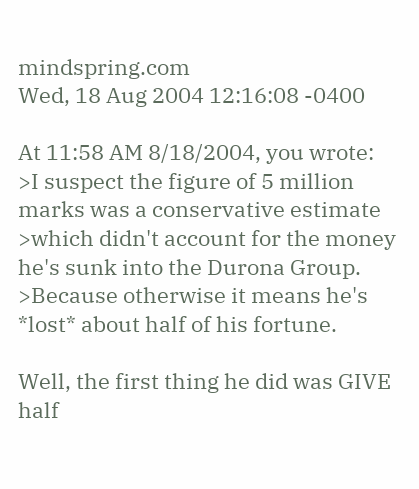mindspring.com
Wed, 18 Aug 2004 12:16:08 -0400

At 11:58 AM 8/18/2004, you wrote:
>I suspect the figure of 5 million marks was a conservative estimate
>which didn't account for the money he's sunk into the Durona Group.
>Because otherwise it means he's *lost* about half of his fortune.

Well, the first thing he did was GIVE half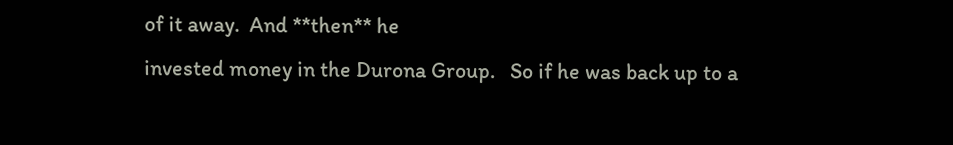of it away.  And **then** he
invested money in the Durona Group.   So if he was back up to a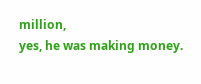million,
yes, he was making money.